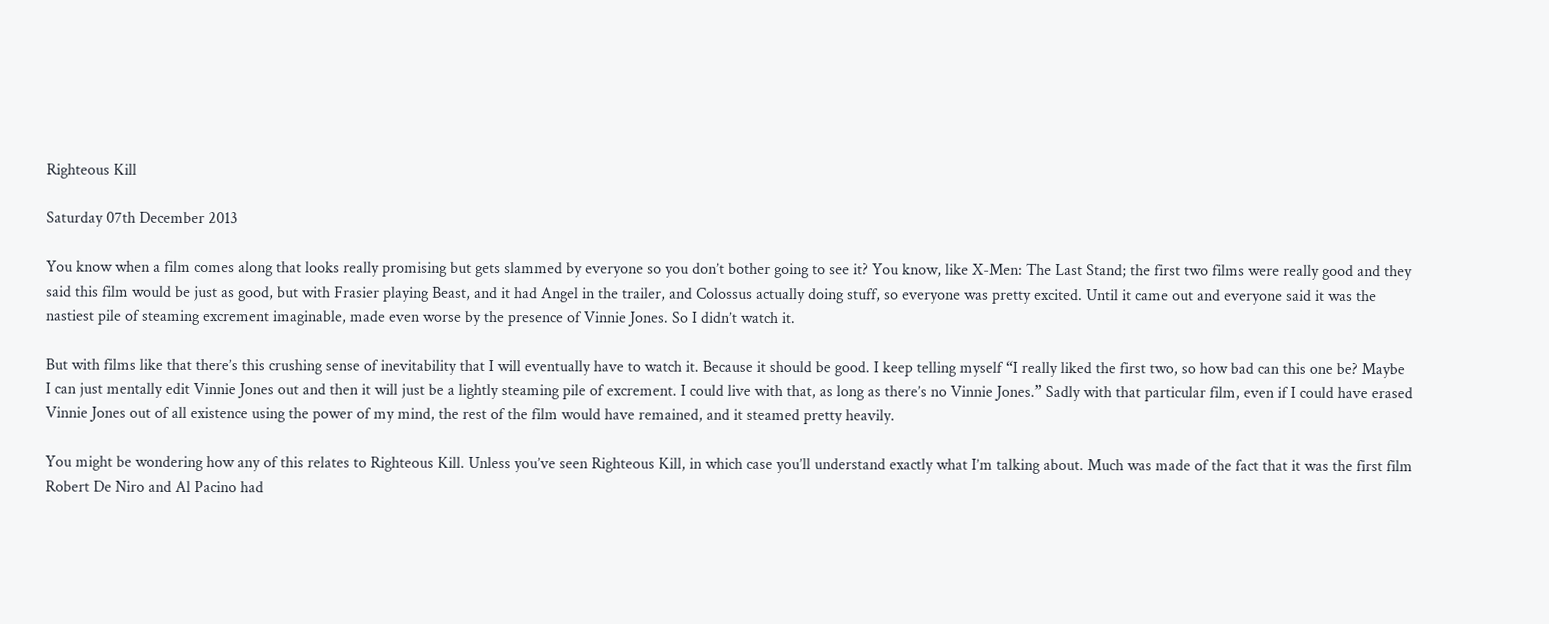Righteous Kill

Saturday 07th December 2013

You know when a film comes along that looks really promising but gets slammed by everyone so you don’t bother going to see it? You know, like X-Men: The Last Stand; the first two films were really good and they said this film would be just as good, but with Frasier playing Beast, and it had Angel in the trailer, and Colossus actually doing stuff, so everyone was pretty excited. Until it came out and everyone said it was the nastiest pile of steaming excrement imaginable, made even worse by the presence of Vinnie Jones. So I didn’t watch it.

But with films like that there’s this crushing sense of inevitability that I will eventually have to watch it. Because it should be good. I keep telling myself “I really liked the first two, so how bad can this one be? Maybe I can just mentally edit Vinnie Jones out and then it will just be a lightly steaming pile of excrement. I could live with that, as long as there’s no Vinnie Jones.” Sadly with that particular film, even if I could have erased Vinnie Jones out of all existence using the power of my mind, the rest of the film would have remained, and it steamed pretty heavily.

You might be wondering how any of this relates to Righteous Kill. Unless you’ve seen Righteous Kill, in which case you’ll understand exactly what I’m talking about. Much was made of the fact that it was the first film Robert De Niro and Al Pacino had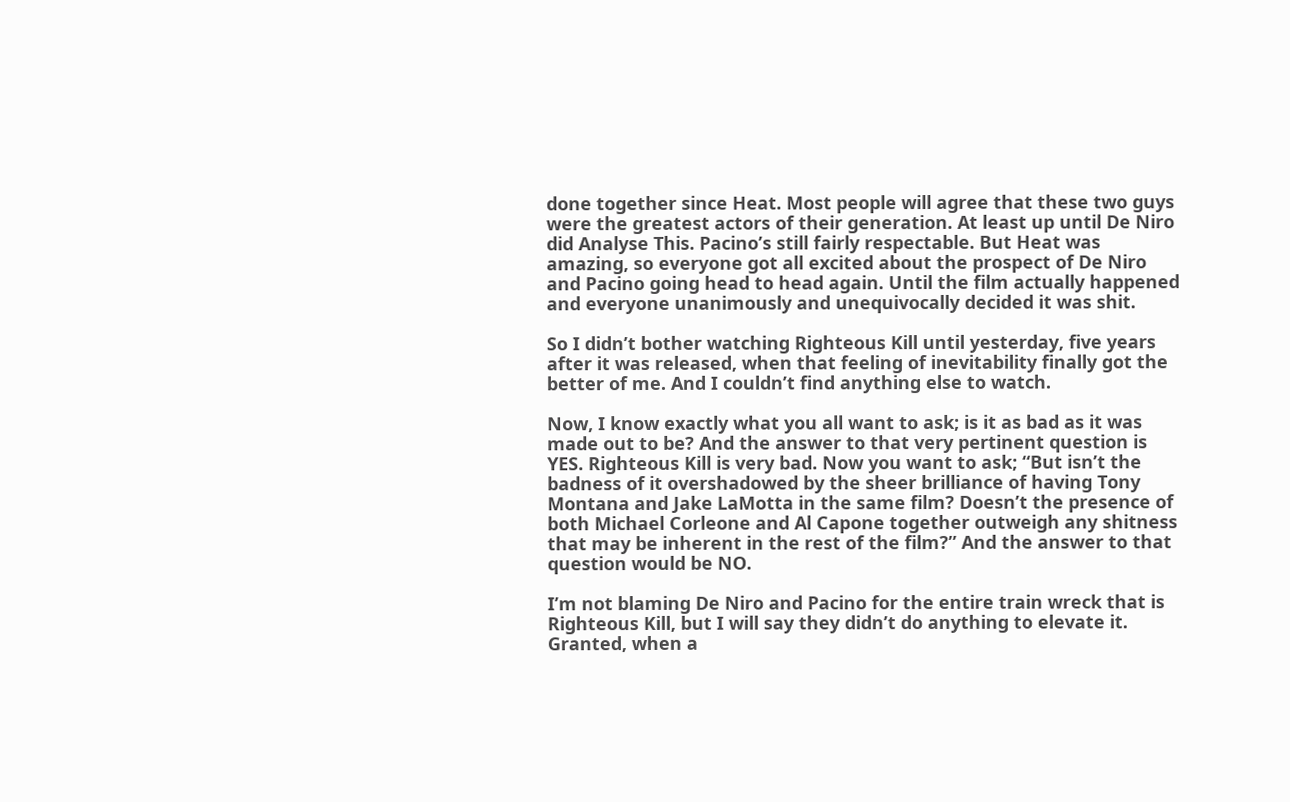done together since Heat. Most people will agree that these two guys were the greatest actors of their generation. At least up until De Niro did Analyse This. Pacino’s still fairly respectable. But Heat was amazing, so everyone got all excited about the prospect of De Niro and Pacino going head to head again. Until the film actually happened and everyone unanimously and unequivocally decided it was shit.

So I didn’t bother watching Righteous Kill until yesterday, five years after it was released, when that feeling of inevitability finally got the better of me. And I couldn’t find anything else to watch.

Now, I know exactly what you all want to ask; is it as bad as it was made out to be? And the answer to that very pertinent question is YES. Righteous Kill is very bad. Now you want to ask; “But isn’t the badness of it overshadowed by the sheer brilliance of having Tony Montana and Jake LaMotta in the same film? Doesn’t the presence of both Michael Corleone and Al Capone together outweigh any shitness that may be inherent in the rest of the film?” And the answer to that question would be NO.

I’m not blaming De Niro and Pacino for the entire train wreck that is Righteous Kill, but I will say they didn’t do anything to elevate it. Granted, when a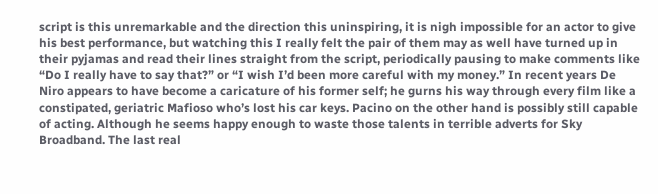script is this unremarkable and the direction this uninspiring, it is nigh impossible for an actor to give his best performance, but watching this I really felt the pair of them may as well have turned up in their pyjamas and read their lines straight from the script, periodically pausing to make comments like “Do I really have to say that?” or “I wish I’d been more careful with my money.” In recent years De Niro appears to have become a caricature of his former self; he gurns his way through every film like a constipated, geriatric Mafioso who’s lost his car keys. Pacino on the other hand is possibly still capable of acting. Although he seems happy enough to waste those talents in terrible adverts for Sky Broadband. The last real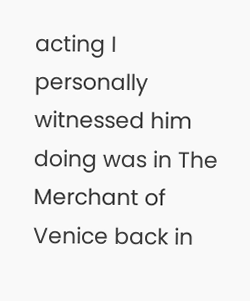acting I personally witnessed him doing was in The Merchant of Venice back in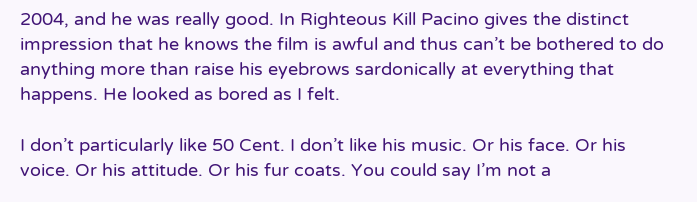2004, and he was really good. In Righteous Kill Pacino gives the distinct impression that he knows the film is awful and thus can’t be bothered to do anything more than raise his eyebrows sardonically at everything that happens. He looked as bored as I felt.

I don’t particularly like 50 Cent. I don’t like his music. Or his face. Or his voice. Or his attitude. Or his fur coats. You could say I’m not a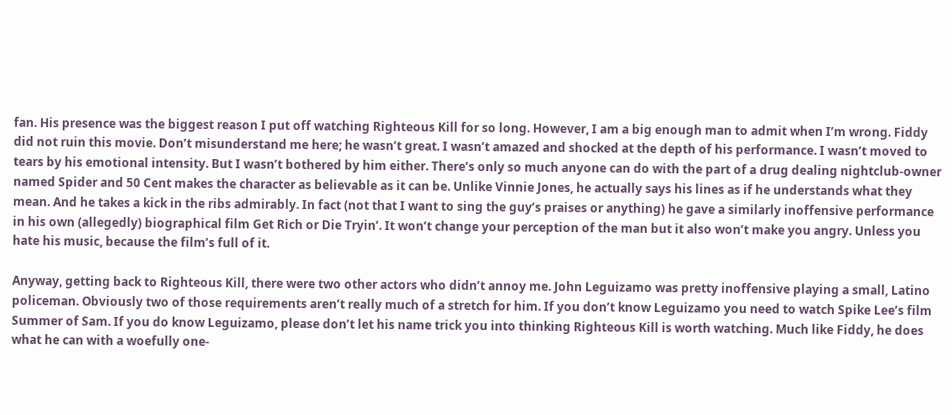fan. His presence was the biggest reason I put off watching Righteous Kill for so long. However, I am a big enough man to admit when I’m wrong. Fiddy did not ruin this movie. Don’t misunderstand me here; he wasn’t great. I wasn’t amazed and shocked at the depth of his performance. I wasn’t moved to tears by his emotional intensity. But I wasn’t bothered by him either. There’s only so much anyone can do with the part of a drug dealing nightclub-owner named Spider and 50 Cent makes the character as believable as it can be. Unlike Vinnie Jones, he actually says his lines as if he understands what they mean. And he takes a kick in the ribs admirably. In fact (not that I want to sing the guy’s praises or anything) he gave a similarly inoffensive performance in his own (allegedly) biographical film Get Rich or Die Tryin’. It won’t change your perception of the man but it also won’t make you angry. Unless you hate his music, because the film’s full of it.

Anyway, getting back to Righteous Kill, there were two other actors who didn’t annoy me. John Leguizamo was pretty inoffensive playing a small, Latino policeman. Obviously two of those requirements aren’t really much of a stretch for him. If you don’t know Leguizamo you need to watch Spike Lee’s film Summer of Sam. If you do know Leguizamo, please don’t let his name trick you into thinking Righteous Kill is worth watching. Much like Fiddy, he does what he can with a woefully one-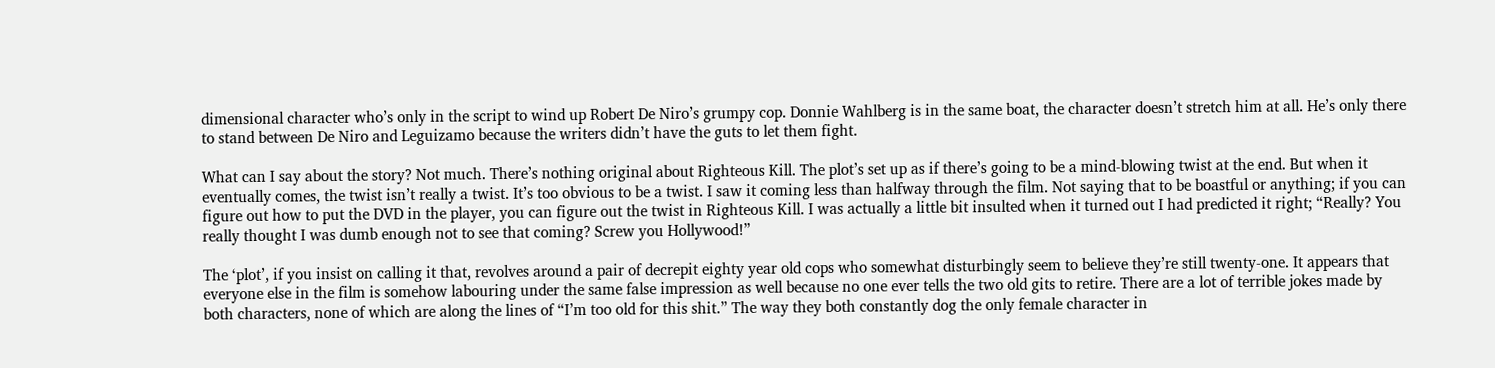dimensional character who’s only in the script to wind up Robert De Niro’s grumpy cop. Donnie Wahlberg is in the same boat, the character doesn’t stretch him at all. He’s only there to stand between De Niro and Leguizamo because the writers didn’t have the guts to let them fight.

What can I say about the story? Not much. There’s nothing original about Righteous Kill. The plot’s set up as if there’s going to be a mind-blowing twist at the end. But when it eventually comes, the twist isn’t really a twist. It’s too obvious to be a twist. I saw it coming less than halfway through the film. Not saying that to be boastful or anything; if you can figure out how to put the DVD in the player, you can figure out the twist in Righteous Kill. I was actually a little bit insulted when it turned out I had predicted it right; “Really? You really thought I was dumb enough not to see that coming? Screw you Hollywood!”

The ‘plot’, if you insist on calling it that, revolves around a pair of decrepit eighty year old cops who somewhat disturbingly seem to believe they’re still twenty-one. It appears that everyone else in the film is somehow labouring under the same false impression as well because no one ever tells the two old gits to retire. There are a lot of terrible jokes made by both characters, none of which are along the lines of “I’m too old for this shit.” The way they both constantly dog the only female character in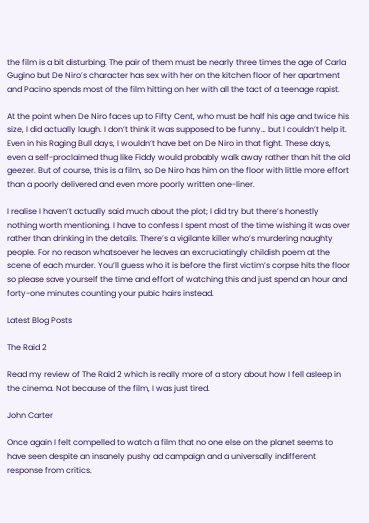the film is a bit disturbing. The pair of them must be nearly three times the age of Carla Gugino but De Niro’s character has sex with her on the kitchen floor of her apartment and Pacino spends most of the film hitting on her with all the tact of a teenage rapist.

At the point when De Niro faces up to Fifty Cent, who must be half his age and twice his size, I did actually laugh. I don’t think it was supposed to be funny… but I couldn’t help it. Even in his Raging Bull days, I wouldn’t have bet on De Niro in that fight. These days, even a self-proclaimed thug like Fiddy would probably walk away rather than hit the old geezer. But of course, this is a film, so De Niro has him on the floor with little more effort than a poorly delivered and even more poorly written one-liner.

I realise I haven’t actually said much about the plot; I did try but there’s honestly nothing worth mentioning. I have to confess I spent most of the time wishing it was over rather than drinking in the details. There’s a vigilante killer who’s murdering naughty people. For no reason whatsoever he leaves an excruciatingly childish poem at the scene of each murder. You’ll guess who it is before the first victim’s corpse hits the floor so please save yourself the time and effort of watching this and just spend an hour and forty-one minutes counting your pubic hairs instead.

Latest Blog Posts

The Raid 2

Read my review of The Raid 2 which is really more of a story about how I fell asleep in the cinema. Not because of the film, I was just tired.

John Carter

Once again I felt compelled to watch a film that no one else on the planet seems to have seen despite an insanely pushy ad campaign and a universally indifferent response from critics.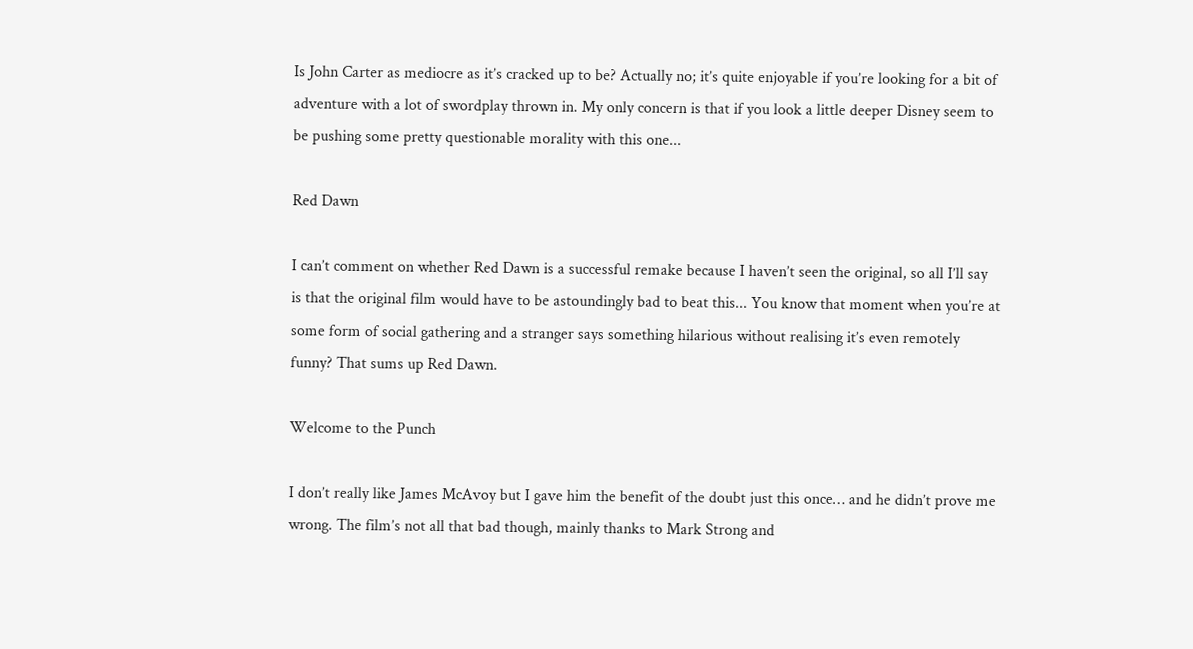Is John Carter as mediocre as it’s cracked up to be? Actually no; it’s quite enjoyable if you’re looking for a bit of adventure with a lot of swordplay thrown in. My only concern is that if you look a little deeper Disney seem to be pushing some pretty questionable morality with this one...

Red Dawn

I can’t comment on whether Red Dawn is a successful remake because I haven’t seen the original, so all I’ll say is that the original film would have to be astoundingly bad to beat this... You know that moment when you’re at some form of social gathering and a stranger says something hilarious without realising it’s even remotely funny? That sums up Red Dawn.

Welcome to the Punch

I don’t really like James McAvoy but I gave him the benefit of the doubt just this once… and he didn’t prove me wrong. The film’s not all that bad though, mainly thanks to Mark Strong and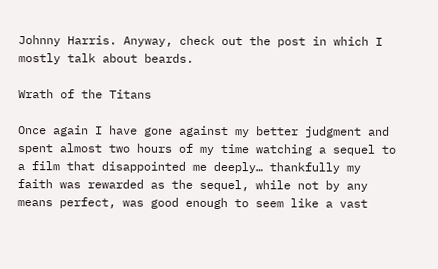Johnny Harris. Anyway, check out the post in which I mostly talk about beards.

Wrath of the Titans

Once again I have gone against my better judgment and spent almost two hours of my time watching a sequel to a film that disappointed me deeply… thankfully my faith was rewarded as the sequel, while not by any means perfect, was good enough to seem like a vast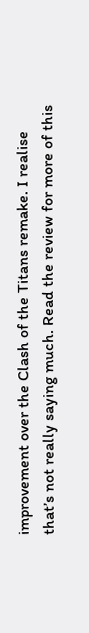improvement over the Clash of the Titans remake. I realise that’s not really saying much. Read the review for more of this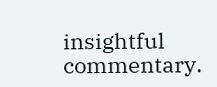insightful commentary.